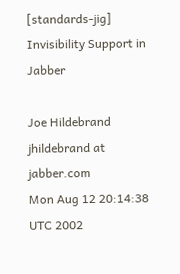[standards-jig] Invisibility Support in Jabber

Joe Hildebrand jhildebrand at jabber.com
Mon Aug 12 20:14:38 UTC 2002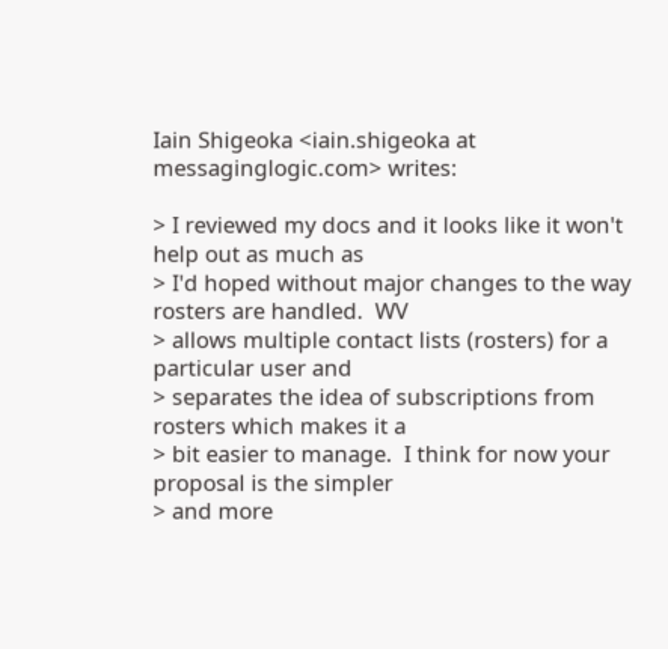Iain Shigeoka <iain.shigeoka at messaginglogic.com> writes:

> I reviewed my docs and it looks like it won't help out as much as
> I'd hoped without major changes to the way rosters are handled.  WV
> allows multiple contact lists (rosters) for a particular user and
> separates the idea of subscriptions from rosters which makes it a
> bit easier to manage.  I think for now your proposal is the simpler
> and more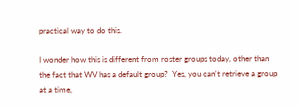practical way to do this.

I wonder how this is different from roster groups today, other than
the fact that WV has a default group?  Yes, you can't retrieve a group
at a time,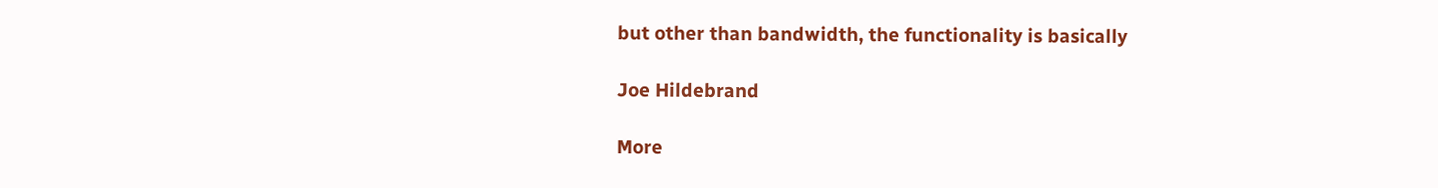but other than bandwidth, the functionality is basically

Joe Hildebrand

More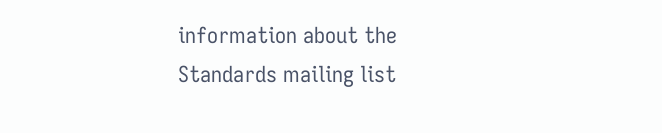information about the Standards mailing list